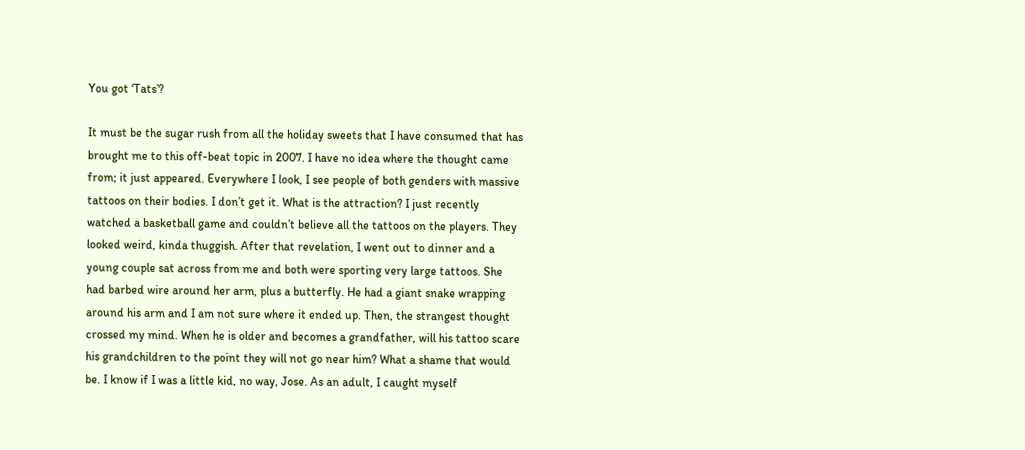You got ‘Tats’?

It must be the sugar rush from all the holiday sweets that I have consumed that has brought me to this off-beat topic in 2007. I have no idea where the thought came from; it just appeared. Everywhere I look, I see people of both genders with massive tattoos on their bodies. I don’t get it. What is the attraction? I just recently watched a basketball game and couldn’t believe all the tattoos on the players. They looked weird, kinda thuggish. After that revelation, I went out to dinner and a young couple sat across from me and both were sporting very large tattoos. She had barbed wire around her arm, plus a butterfly. He had a giant snake wrapping around his arm and I am not sure where it ended up. Then, the strangest thought crossed my mind. When he is older and becomes a grandfather, will his tattoo scare his grandchildren to the point they will not go near him? What a shame that would be. I know if I was a little kid, no way, Jose. As an adult, I caught myself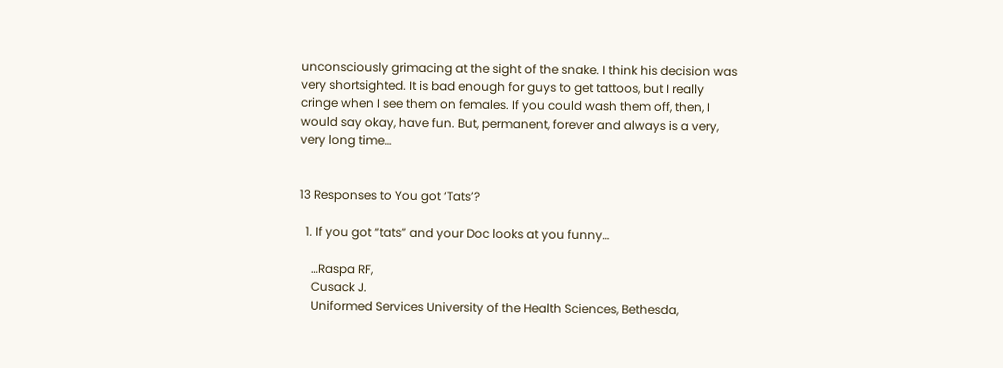unconsciously grimacing at the sight of the snake. I think his decision was very shortsighted. It is bad enough for guys to get tattoos, but I really cringe when I see them on females. If you could wash them off, then, I would say okay, have fun. But, permanent, forever and always is a very, very long time…


13 Responses to You got ‘Tats’?

  1. If you got “tats” and your Doc looks at you funny…

    …Raspa RF,
    Cusack J.
    Uniformed Services University of the Health Sciences, Bethesda,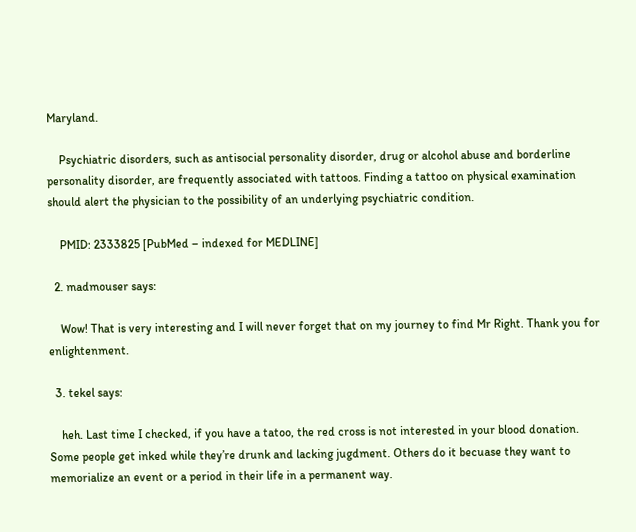Maryland.

    Psychiatric disorders, such as antisocial personality disorder, drug or alcohol abuse and borderline personality disorder, are frequently associated with tattoos. Finding a tattoo on physical examination should alert the physician to the possibility of an underlying psychiatric condition.

    PMID: 2333825 [PubMed – indexed for MEDLINE]

  2. madmouser says:

    Wow! That is very interesting and I will never forget that on my journey to find Mr Right. Thank you for enlightenment.

  3. tekel says:

    heh. Last time I checked, if you have a tatoo, the red cross is not interested in your blood donation. Some people get inked while they’re drunk and lacking jugdment. Others do it becuase they want to memorialize an event or a period in their life in a permanent way.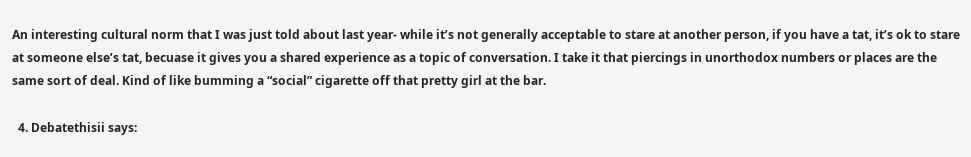An interesting cultural norm that I was just told about last year- while it’s not generally acceptable to stare at another person, if you have a tat, it’s ok to stare at someone else’s tat, becuase it gives you a shared experience as a topic of conversation. I take it that piercings in unorthodox numbers or places are the same sort of deal. Kind of like bumming a “social” cigarette off that pretty girl at the bar.

  4. Debatethisii says: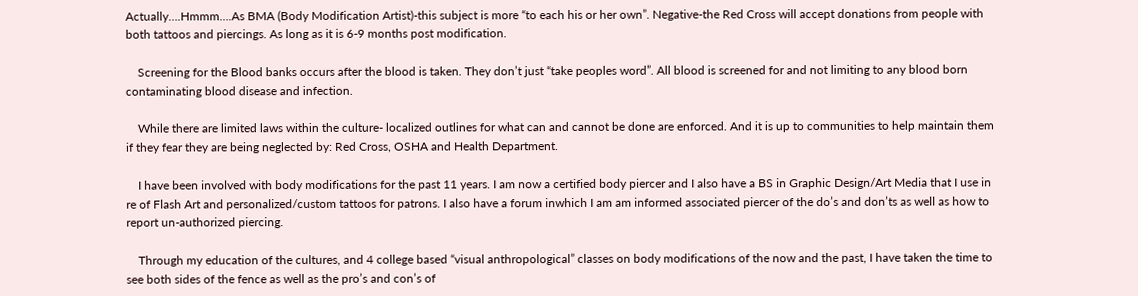Actually….Hmmm….As BMA (Body Modification Artist)-this subject is more “to each his or her own”. Negative-the Red Cross will accept donations from people with both tattoos and piercings. As long as it is 6-9 months post modification.

    Screening for the Blood banks occurs after the blood is taken. They don’t just “take peoples word”. All blood is screened for and not limiting to any blood born contaminating blood disease and infection.

    While there are limited laws within the culture- localized outlines for what can and cannot be done are enforced. And it is up to communities to help maintain them if they fear they are being neglected by: Red Cross, OSHA and Health Department.

    I have been involved with body modifications for the past 11 years. I am now a certified body piercer and I also have a BS in Graphic Design/Art Media that I use in re of Flash Art and personalized/custom tattoos for patrons. I also have a forum inwhich I am am informed associated piercer of the do’s and don’ts as well as how to report un-authorized piercing.

    Through my education of the cultures, and 4 college based “visual anthropological” classes on body modifications of the now and the past, I have taken the time to see both sides of the fence as well as the pro’s and con’s of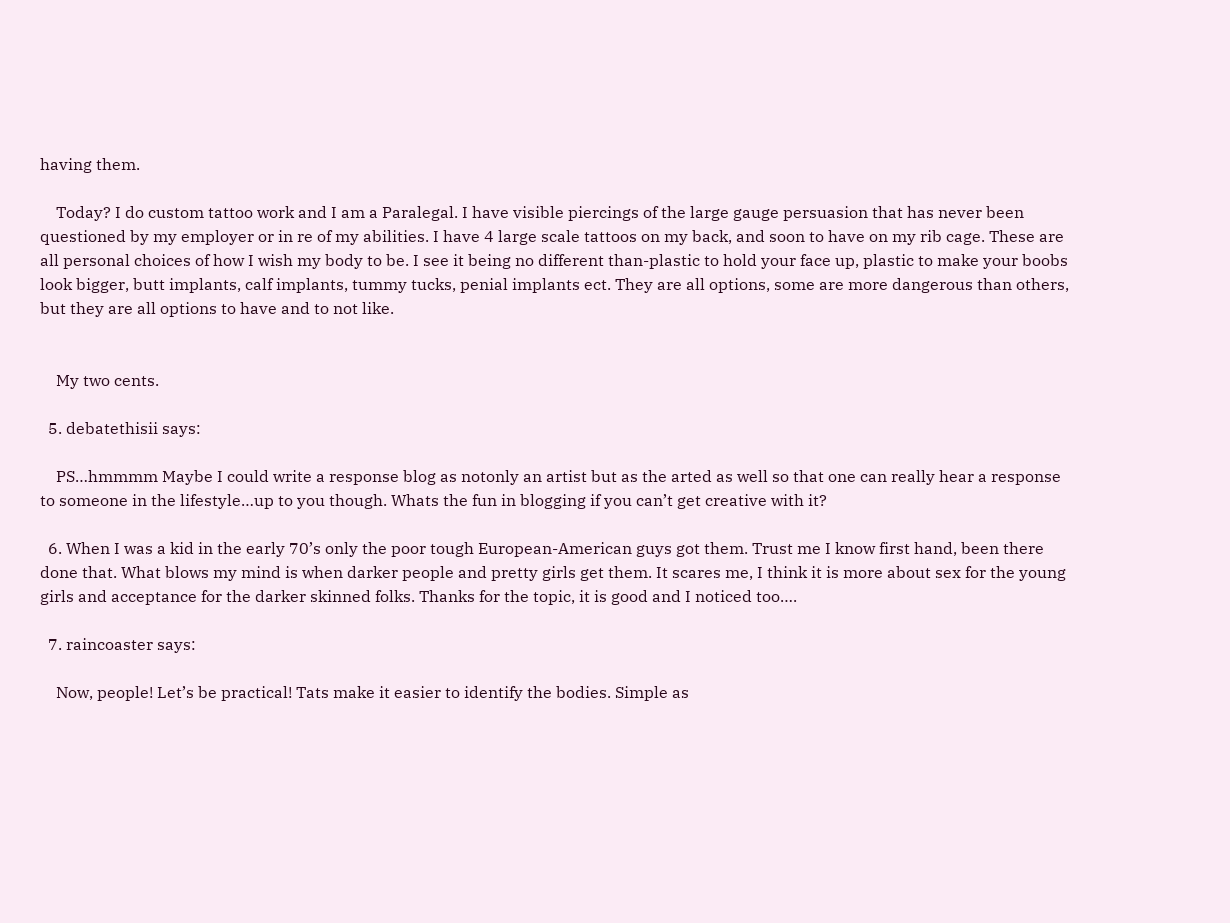having them.

    Today? I do custom tattoo work and I am a Paralegal. I have visible piercings of the large gauge persuasion that has never been questioned by my employer or in re of my abilities. I have 4 large scale tattoos on my back, and soon to have on my rib cage. These are all personal choices of how I wish my body to be. I see it being no different than-plastic to hold your face up, plastic to make your boobs look bigger, butt implants, calf implants, tummy tucks, penial implants ect. They are all options, some are more dangerous than others, but they are all options to have and to not like.


    My two cents.

  5. debatethisii says:

    PS…hmmmm Maybe I could write a response blog as notonly an artist but as the arted as well so that one can really hear a response to someone in the lifestyle…up to you though. Whats the fun in blogging if you can’t get creative with it?

  6. When I was a kid in the early 70’s only the poor tough European-American guys got them. Trust me I know first hand, been there done that. What blows my mind is when darker people and pretty girls get them. It scares me, I think it is more about sex for the young girls and acceptance for the darker skinned folks. Thanks for the topic, it is good and I noticed too….

  7. raincoaster says:

    Now, people! Let’s be practical! Tats make it easier to identify the bodies. Simple as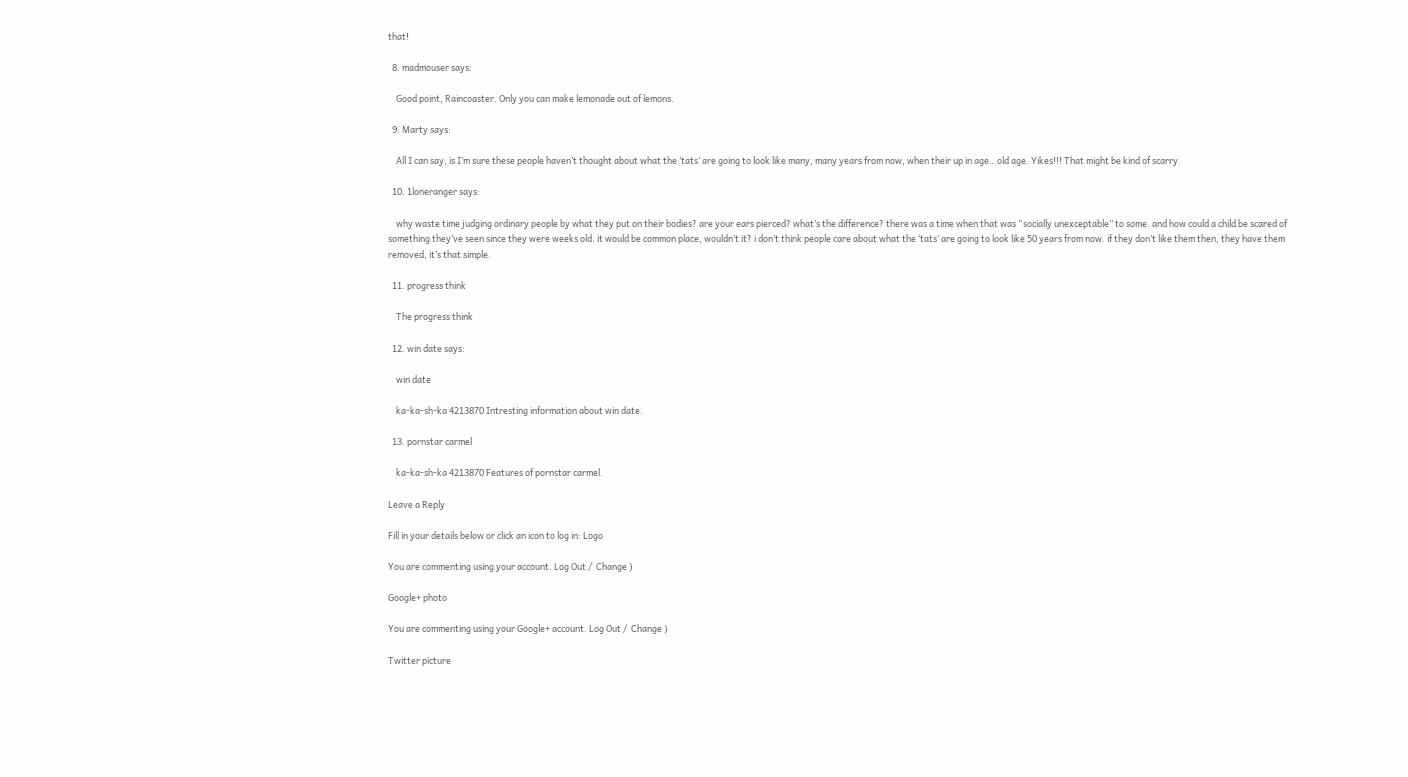that!

  8. madmouser says:

    Good point, Raincoaster. Only you can make lemonade out of lemons.

  9. Marty says:

    All I can say, is I’m sure these people haven’t thought about what the ‘tats’ are going to look like many, many years from now, when their up in age…old age. Yikes!!! That might be kind of scarry.

  10. 1loneranger says:

    why waste time judging ordinary people by what they put on their bodies? are your ears pierced? what’s the difference? there was a time when that was “socially unexceptable” to some. and how could a child be scared of something they’ve seen since they were weeks old. it would be common place, wouldn’t it? i don’t think people care about what the ‘tats’ are going to look like 50 years from now. if they don’t like them then, they have them removed, it’s that simple.

  11. progress think

    The progress think

  12. win date says:

    win date

    ka-ka-sh-ka 4213870 Intresting information about win date.

  13. pornstar carmel

    ka-ka-sh-ka 4213870 Features of pornstar carmel.

Leave a Reply

Fill in your details below or click an icon to log in: Logo

You are commenting using your account. Log Out /  Change )

Google+ photo

You are commenting using your Google+ account. Log Out /  Change )

Twitter picture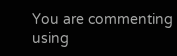You are commenting using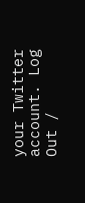your Twitter account. Log Out /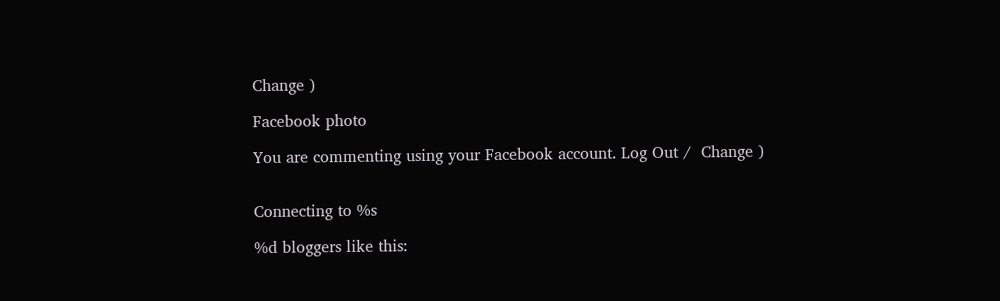Change )

Facebook photo

You are commenting using your Facebook account. Log Out /  Change )


Connecting to %s

%d bloggers like this: